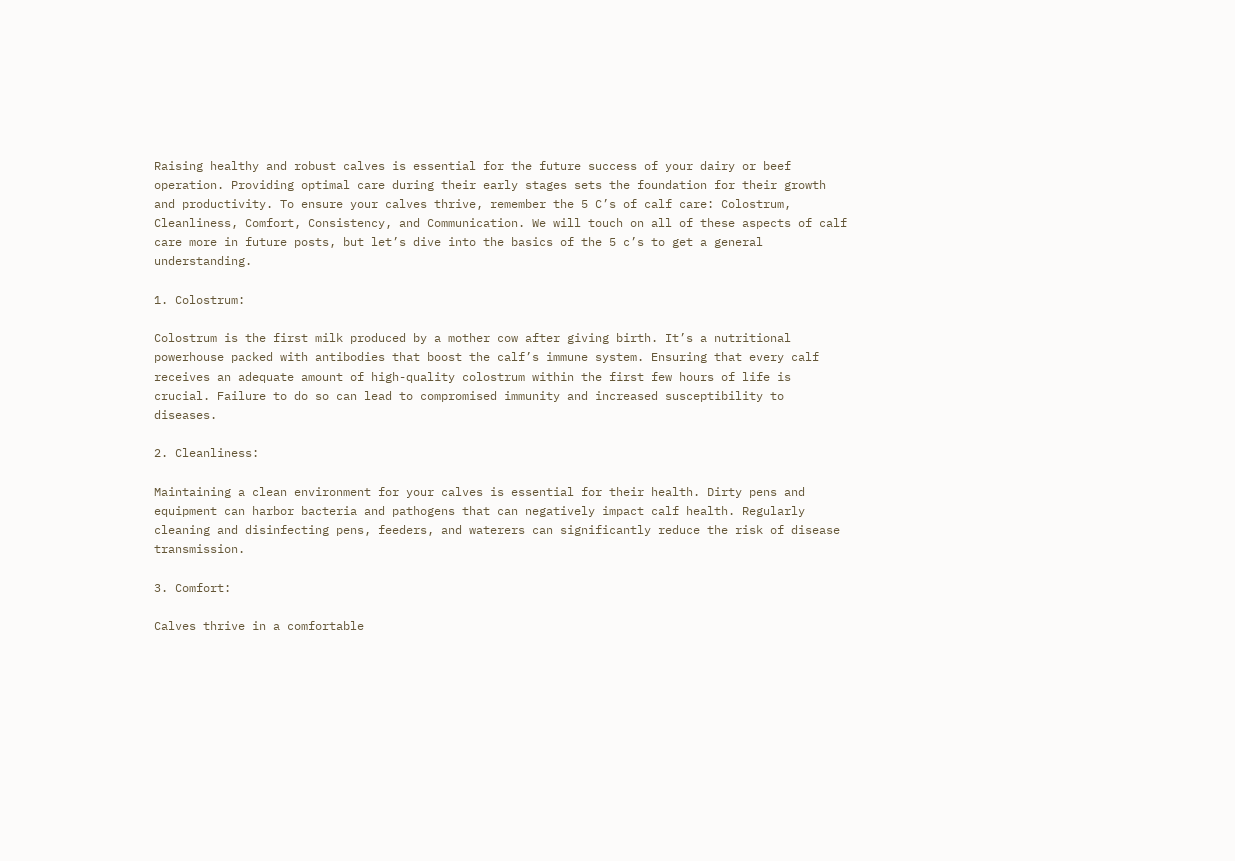Raising healthy and robust calves is essential for the future success of your dairy or beef operation. Providing optimal care during their early stages sets the foundation for their growth and productivity. To ensure your calves thrive, remember the 5 C’s of calf care: Colostrum, Cleanliness, Comfort, Consistency, and Communication. We will touch on all of these aspects of calf care more in future posts, but let’s dive into the basics of the 5 c’s to get a general understanding.

1. Colostrum:

Colostrum is the first milk produced by a mother cow after giving birth. It’s a nutritional powerhouse packed with antibodies that boost the calf’s immune system. Ensuring that every calf receives an adequate amount of high-quality colostrum within the first few hours of life is crucial. Failure to do so can lead to compromised immunity and increased susceptibility to diseases.

2. Cleanliness:

Maintaining a clean environment for your calves is essential for their health. Dirty pens and equipment can harbor bacteria and pathogens that can negatively impact calf health. Regularly cleaning and disinfecting pens, feeders, and waterers can significantly reduce the risk of disease transmission.

3. Comfort:

Calves thrive in a comfortable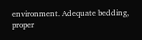environment. Adequate bedding, proper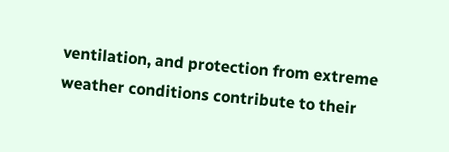ventilation, and protection from extreme weather conditions contribute to their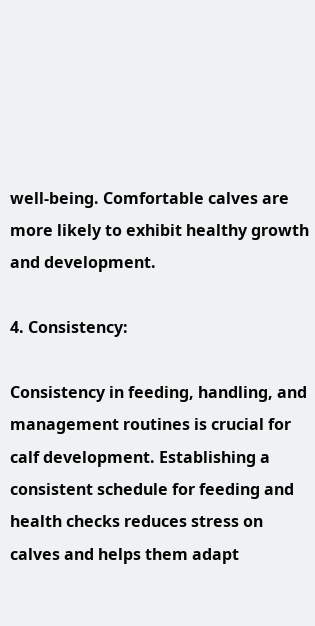well-being. Comfortable calves are more likely to exhibit healthy growth and development.

4. Consistency:

Consistency in feeding, handling, and management routines is crucial for calf development. Establishing a consistent schedule for feeding and health checks reduces stress on calves and helps them adapt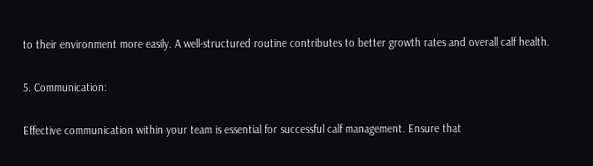to their environment more easily. A well-structured routine contributes to better growth rates and overall calf health.

5. Communication:

Effective communication within your team is essential for successful calf management. Ensure that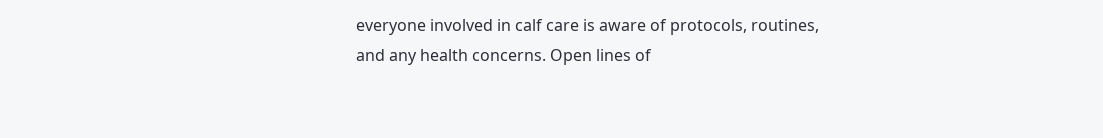everyone involved in calf care is aware of protocols, routines, and any health concerns. Open lines of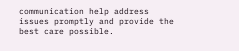communication help address issues promptly and provide the best care possible.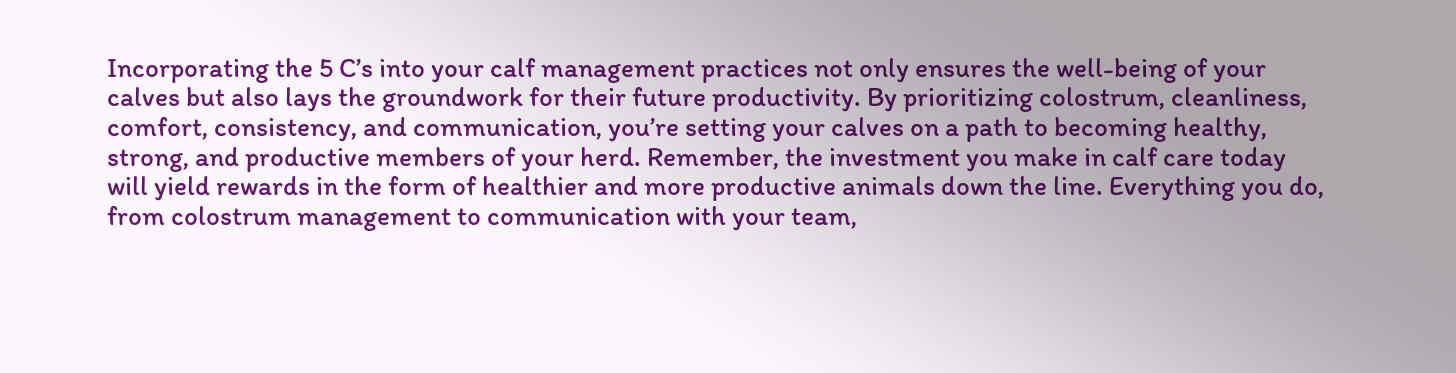Incorporating the 5 C’s into your calf management practices not only ensures the well-being of your calves but also lays the groundwork for their future productivity. By prioritizing colostrum, cleanliness, comfort, consistency, and communication, you’re setting your calves on a path to becoming healthy, strong, and productive members of your herd. Remember, the investment you make in calf care today will yield rewards in the form of healthier and more productive animals down the line. Everything you do, from colostrum management to communication with your team,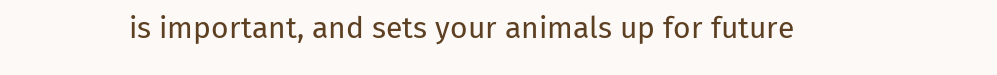is important, and sets your animals up for future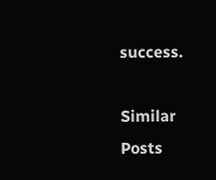success.

Similar Posts